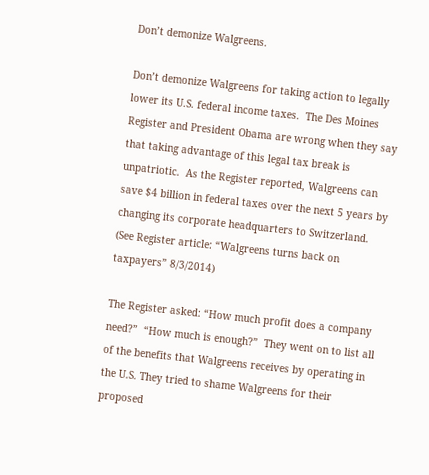Don’t demonize Walgreens.

Don’t demonize Walgreens for taking action to legally lower its U.S. federal income taxes.  The Des Moines Register and President Obama are wrong when they say that taking advantage of this legal tax break is unpatriotic.  As the Register reported, Walgreens can save $4 billion in federal taxes over the next 5 years by changing its corporate headquarters to Switzerland.  (See Register article: “Walgreens turns back on taxpayers” 8/3/2014)

The Register asked: “How much profit does a company need?”  “How much is enough?”  They went on to list all of the benefits that Walgreens receives by operating in the U.S. They tried to shame Walgreens for their proposed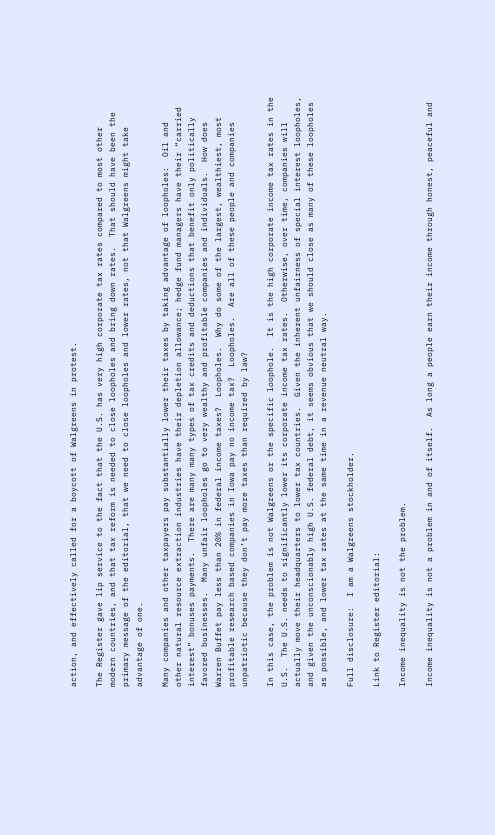action, and effectively called for a boycott of Walgreens in protest.

The Register gave lip service to the fact that the U.S. has very high corporate tax rates compared to most other modern countries, and that tax reform is needed to close loopholes and bring down rates.  That should have been the primary message of the editorial, that we need to close loopholes and lower rates, not that Walgreens might take advantage of one.

Many companies and other taxpayers pay substantially lower their taxes by taking advantage of loopholes:  Oil and other natural resource extraction industries have their depletion allowance; hedge fund managers have their “carried interest” bonuses payments.  There are many many types of tax credits and deductions that benefit only politically favored businesses.  Many unfair loopholes go to very wealthy and profitable companies and individuals.  How does Warren Buffet pay less than 20% in federal income taxes?  Loopholes.  Why do some of the largest, wealthiest, most profitable research based companies in Iowa pay no income tax?  Loopholes.  Are all of these people and companies unpatriotic because they don’t pay more taxes than required by law?

In this case, the problem is not Walgreens or the specific loophole.  It is the high corporate income tax rates in the U.S.  The U.S. needs to significantly lower its corporate income tax rates.  Otherwise, over time, companies will actually move their headquarters to lower tax countries.  Given the inherent unfairness of special interest loopholes, and given the unconscionably high U.S. federal debt, it seems obvious that we should close as many of these loopholes as possible, and lower tax rates at the same time in a revenue neutral way.

Full disclosure:  I am a Walgreens stockholder.

Link to Register editorial:

Income inequality is not the problem.

Income inequality is not a problem in and of itself.  As long a people earn their income through honest, peaceful and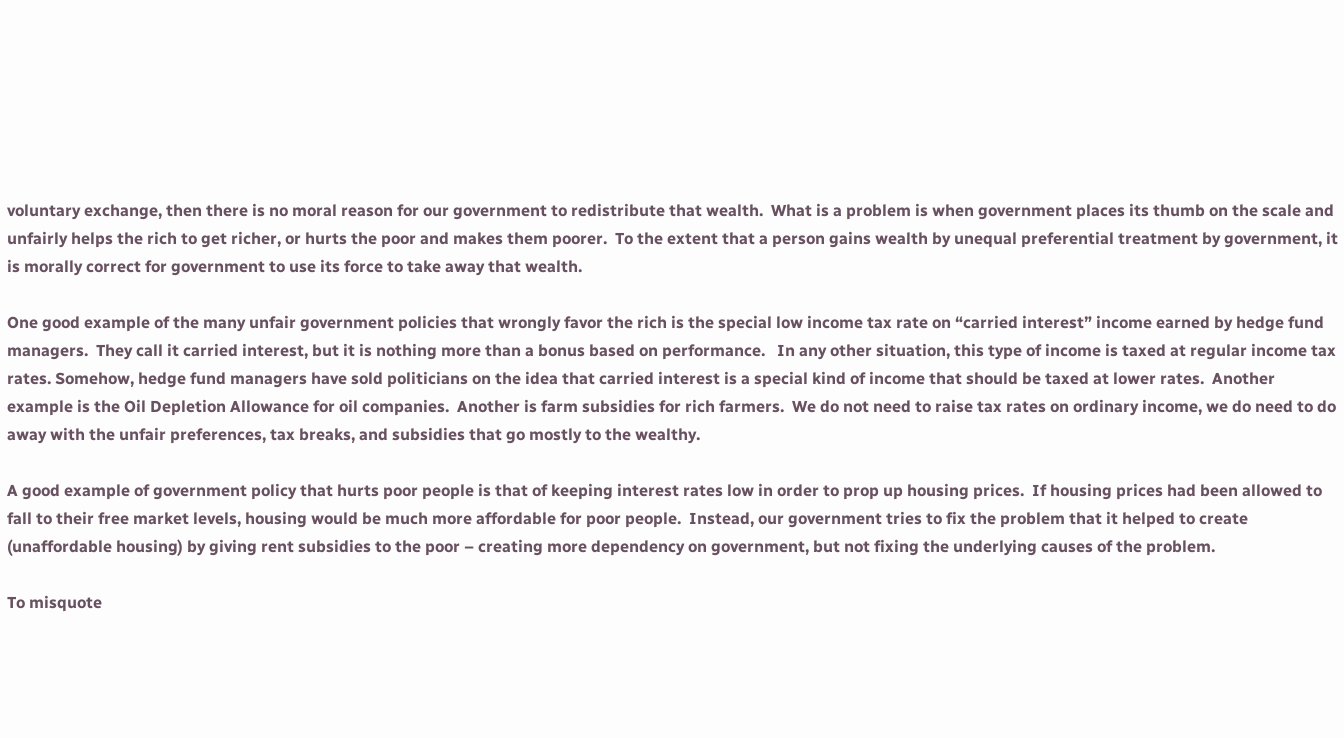voluntary exchange, then there is no moral reason for our government to redistribute that wealth.  What is a problem is when government places its thumb on the scale and unfairly helps the rich to get richer, or hurts the poor and makes them poorer.  To the extent that a person gains wealth by unequal preferential treatment by government, it is morally correct for government to use its force to take away that wealth.

One good example of the many unfair government policies that wrongly favor the rich is the special low income tax rate on “carried interest” income earned by hedge fund managers.  They call it carried interest, but it is nothing more than a bonus based on performance.   In any other situation, this type of income is taxed at regular income tax rates. Somehow, hedge fund managers have sold politicians on the idea that carried interest is a special kind of income that should be taxed at lower rates.  Another example is the Oil Depletion Allowance for oil companies.  Another is farm subsidies for rich farmers.  We do not need to raise tax rates on ordinary income, we do need to do away with the unfair preferences, tax breaks, and subsidies that go mostly to the wealthy.

A good example of government policy that hurts poor people is that of keeping interest rates low in order to prop up housing prices.  If housing prices had been allowed to fall to their free market levels, housing would be much more affordable for poor people.  Instead, our government tries to fix the problem that it helped to create (unaffordable housing) by giving rent subsidies to the poor – creating more dependency on government, but not fixing the underlying causes of the problem.

To misquote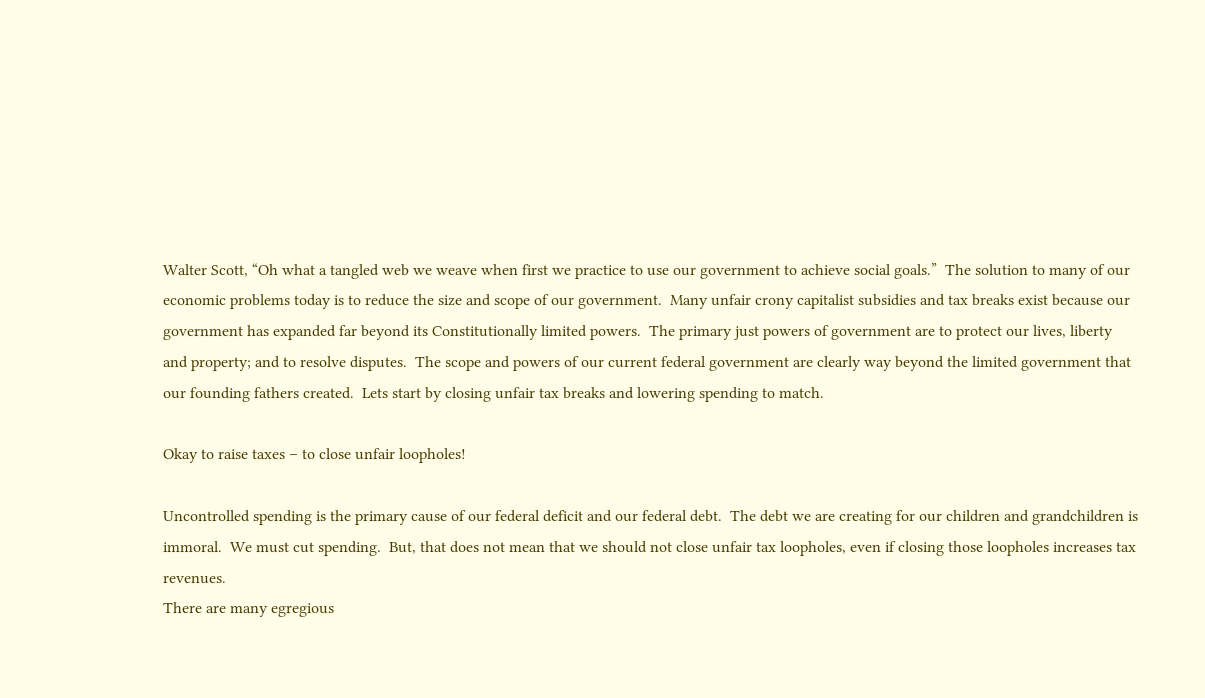Walter Scott, “Oh what a tangled web we weave when first we practice to use our government to achieve social goals.”  The solution to many of our economic problems today is to reduce the size and scope of our government.  Many unfair crony capitalist subsidies and tax breaks exist because our government has expanded far beyond its Constitutionally limited powers.  The primary just powers of government are to protect our lives, liberty and property; and to resolve disputes.  The scope and powers of our current federal government are clearly way beyond the limited government that our founding fathers created.  Lets start by closing unfair tax breaks and lowering spending to match.

Okay to raise taxes – to close unfair loopholes!

Uncontrolled spending is the primary cause of our federal deficit and our federal debt.  The debt we are creating for our children and grandchildren is immoral.  We must cut spending.  But, that does not mean that we should not close unfair tax loopholes, even if closing those loopholes increases tax revenues.
There are many egregious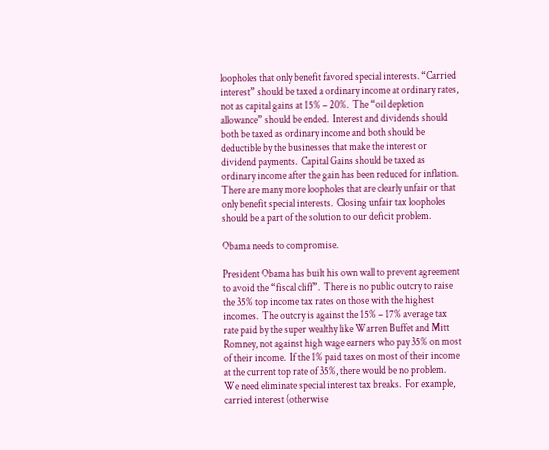loopholes that only benefit favored special interests. “Carried interest” should be taxed a ordinary income at ordinary rates, not as capital gains at 15% – 20%.  The “oil depletion allowance” should be ended.  Interest and dividends should both be taxed as ordinary income and both should be deductible by the businesses that make the interest or dividend payments.  Capital Gains should be taxed as ordinary income after the gain has been reduced for inflation.  There are many more loopholes that are clearly unfair or that only benefit special interests.  Closing unfair tax loopholes should be a part of the solution to our deficit problem.

Obama needs to compromise.

President Obama has built his own wall to prevent agreement to avoid the “fiscal cliff”.  There is no public outcry to raise the 35% top income tax rates on those with the highest incomes.  The outcry is against the 15% – 17% average tax rate paid by the super wealthy like Warren Buffet and Mitt Romney, not against high wage earners who pay 35% on most of their income.  If the 1% paid taxes on most of their income at the current top rate of 35%, there would be no problem.  We need eliminate special interest tax breaks.  For example, carried interest (otherwise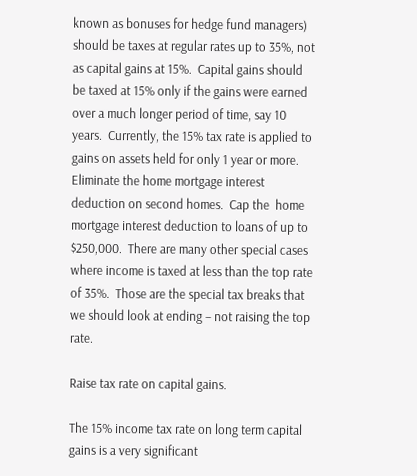known as bonuses for hedge fund managers) should be taxes at regular rates up to 35%, not as capital gains at 15%.  Capital gains should be taxed at 15% only if the gains were earned over a much longer period of time, say 10 years.  Currently, the 15% tax rate is applied to gains on assets held for only 1 year or more.  Eliminate the home mortgage interest deduction on second homes.  Cap the  home mortgage interest deduction to loans of up to $250,000.  There are many other special cases where income is taxed at less than the top rate of 35%.  Those are the special tax breaks that we should look at ending – not raising the top rate.

Raise tax rate on capital gains.

The 15% income tax rate on long term capital gains is a very significant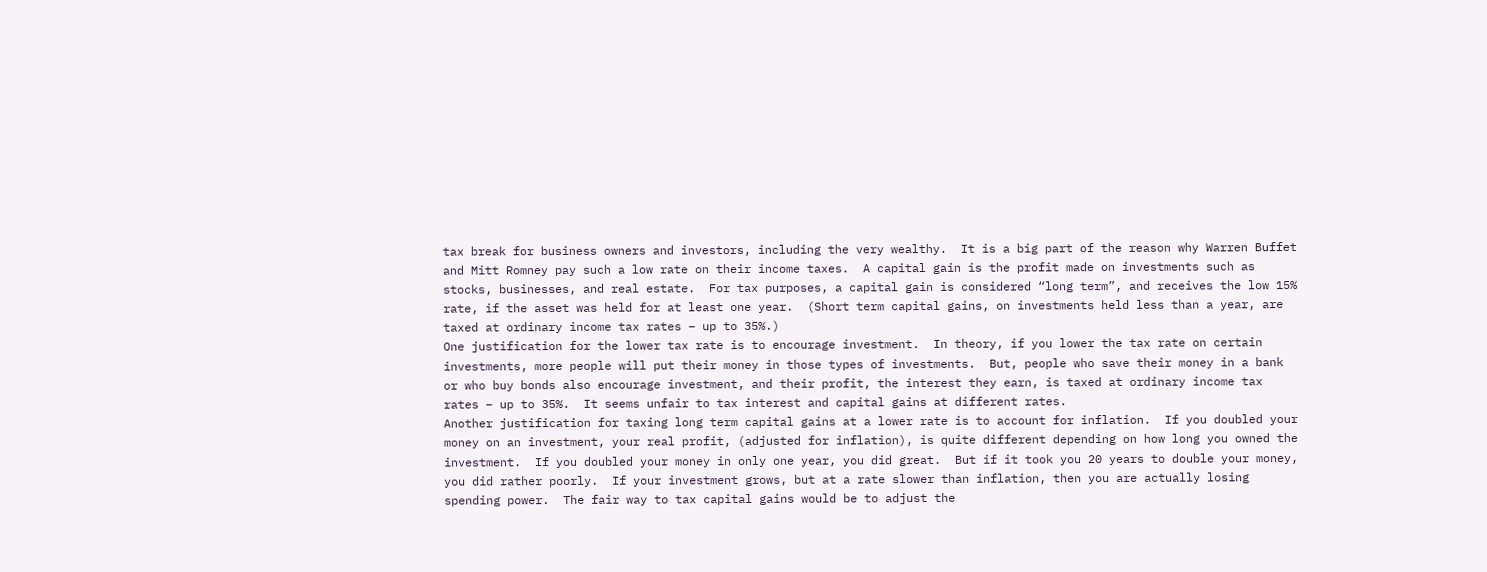tax break for business owners and investors, including the very wealthy.  It is a big part of the reason why Warren Buffet and Mitt Romney pay such a low rate on their income taxes.  A capital gain is the profit made on investments such as stocks, businesses, and real estate.  For tax purposes, a capital gain is considered “long term”, and receives the low 15% rate, if the asset was held for at least one year.  (Short term capital gains, on investments held less than a year, are taxed at ordinary income tax rates – up to 35%.)
One justification for the lower tax rate is to encourage investment.  In theory, if you lower the tax rate on certain investments, more people will put their money in those types of investments.  But, people who save their money in a bank or who buy bonds also encourage investment, and their profit, the interest they earn, is taxed at ordinary income tax rates – up to 35%.  It seems unfair to tax interest and capital gains at different rates.
Another justification for taxing long term capital gains at a lower rate is to account for inflation.  If you doubled your money on an investment, your real profit, (adjusted for inflation), is quite different depending on how long you owned the investment.  If you doubled your money in only one year, you did great.  But if it took you 20 years to double your money, you did rather poorly.  If your investment grows, but at a rate slower than inflation, then you are actually losing spending power.  The fair way to tax capital gains would be to adjust the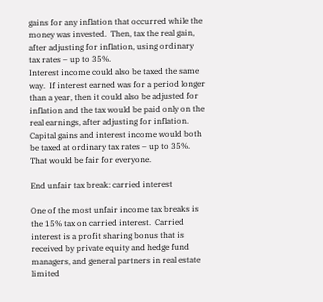gains for any inflation that occurred while the money was invested.  Then, tax the real gain, after adjusting for inflation, using ordinary tax rates – up to 35%.
Interest income could also be taxed the same way.  If interest earned was for a period longer than a year, then it could also be adjusted for inflation and the tax would be paid only on the real earnings, after adjusting for inflation.
Capital gains and interest income would both be taxed at ordinary tax rates – up to 35%.  That would be fair for everyone.

End unfair tax break: carried interest

One of the most unfair income tax breaks is the 15% tax on carried interest.  Carried interest is a profit sharing bonus that is received by private equity and hedge fund managers, and general partners in real estate limited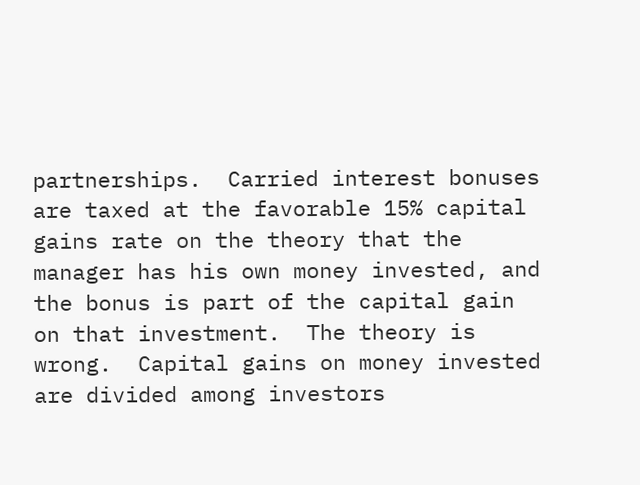partnerships.  Carried interest bonuses are taxed at the favorable 15% capital gains rate on the theory that the manager has his own money invested, and the bonus is part of the capital gain on that investment.  The theory is wrong.  Capital gains on money invested are divided among investors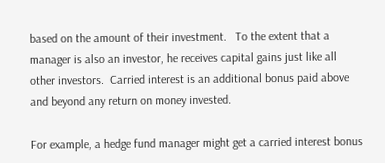based on the amount of their investment.   To the extent that a manager is also an investor, he receives capital gains just like all other investors.  Carried interest is an additional bonus paid above and beyond any return on money invested.

For example, a hedge fund manager might get a carried interest bonus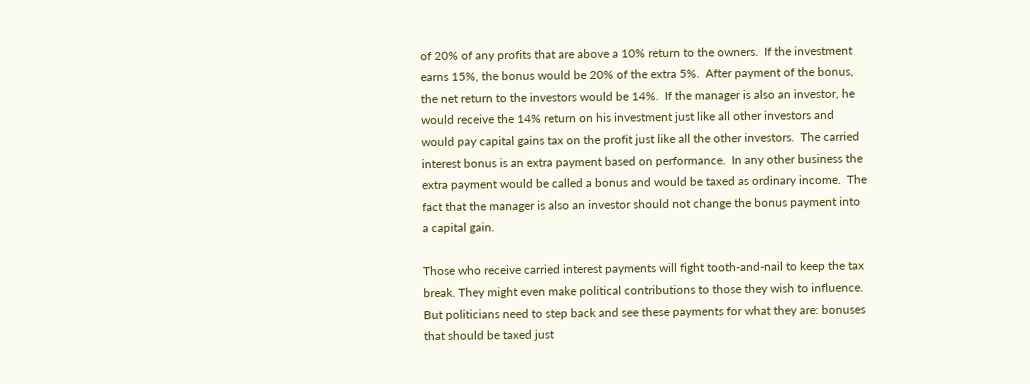of 20% of any profits that are above a 10% return to the owners.  If the investment earns 15%, the bonus would be 20% of the extra 5%.  After payment of the bonus, the net return to the investors would be 14%.  If the manager is also an investor, he would receive the 14% return on his investment just like all other investors and would pay capital gains tax on the profit just like all the other investors.  The carried interest bonus is an extra payment based on performance.  In any other business the extra payment would be called a bonus and would be taxed as ordinary income.  The fact that the manager is also an investor should not change the bonus payment into a capital gain.

Those who receive carried interest payments will fight tooth-and-nail to keep the tax break. They might even make political contributions to those they wish to influence.  But politicians need to step back and see these payments for what they are: bonuses that should be taxed just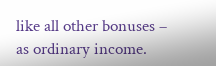like all other bonuses – as ordinary income.